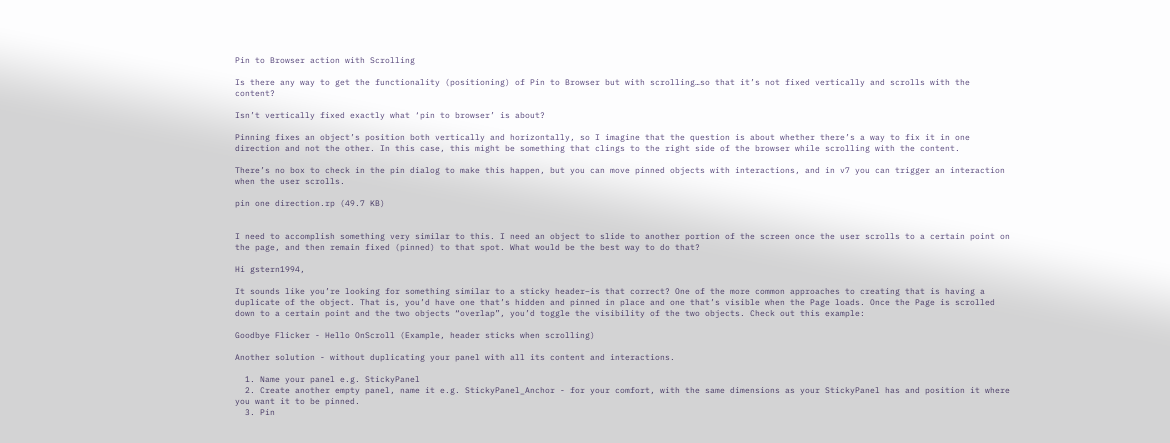Pin to Browser action with Scrolling

Is there any way to get the functionality (positioning) of Pin to Browser but with scrolling…so that it’s not fixed vertically and scrolls with the content?

Isn’t vertically fixed exactly what ‘pin to browser’ is about?

Pinning fixes an object’s position both vertically and horizontally, so I imagine that the question is about whether there’s a way to fix it in one direction and not the other. In this case, this might be something that clings to the right side of the browser while scrolling with the content.

There’s no box to check in the pin dialog to make this happen, but you can move pinned objects with interactions, and in v7 you can trigger an interaction when the user scrolls.

pin one direction.rp (49.7 KB)


I need to accomplish something very similar to this. I need an object to slide to another portion of the screen once the user scrolls to a certain point on the page, and then remain fixed (pinned) to that spot. What would be the best way to do that?

Hi gstern1994,

It sounds like you’re looking for something similar to a sticky header–is that correct? One of the more common approaches to creating that is having a duplicate of the object. That is, you’d have one that’s hidden and pinned in place and one that’s visible when the Page loads. Once the Page is scrolled down to a certain point and the two objects “overlap”, you’d toggle the visibility of the two objects. Check out this example:

Goodbye Flicker - Hello OnScroll (Example, header sticks when scrolling)

Another solution - without duplicating your panel with all its content and interactions.

  1. Name your panel e.g. StickyPanel
  2. Create another empty panel, name it e.g. StickyPanel_Anchor - for your comfort, with the same dimensions as your StickyPanel has and position it where you want it to be pinned.
  3. Pin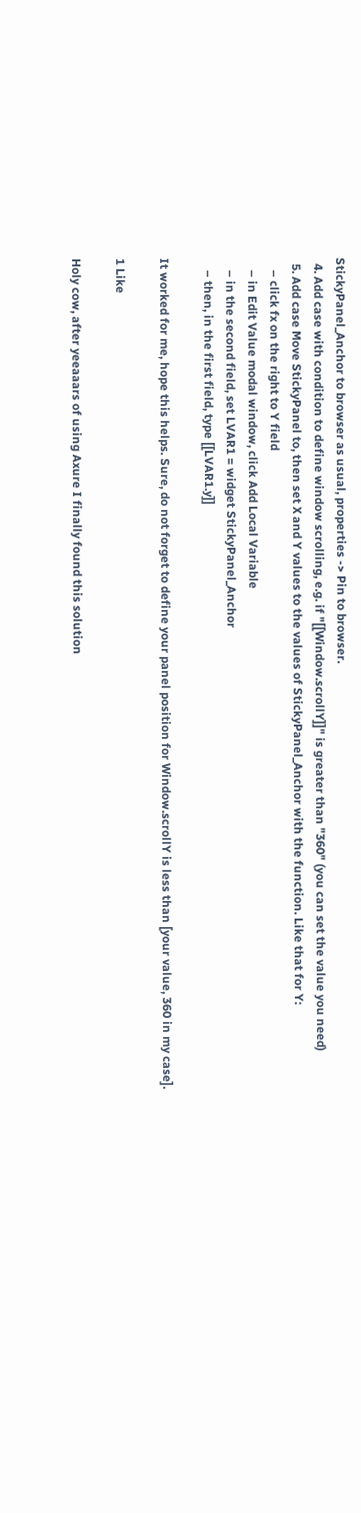StickyPanel_Anchor to browser as usual, properties -> Pin to browser.
  4. Add case with condition to define window scrolling, e.g. if "[[Window.scrollY]]" is greater than "360" (you can set the value you need)
  5. Add case Move StickyPanel to, then set X and Y values to the values of StickyPanel_Anchor with the function. Like that for Y:
    – click fx on the right to Y field
    – in Edit Value modal window, click Add Local Variable
    – in the second field, set LVAR1 = widget StickyPanel_Anchor
    – then, in the first field, type [[LVAR1.y]]

It worked for me, hope this helps. Sure, do not forget to define your panel position for Window.scrollY is less than [your value, 360 in my case].

1 Like

Holy cow, after yeeaaars of using Axure I finally found this solution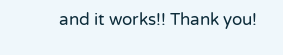and it works!! Thank you!